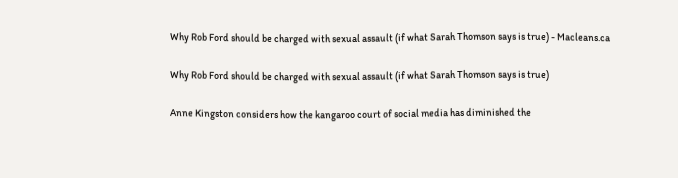Why Rob Ford should be charged with sexual assault (if what Sarah Thomson says is true) - Macleans.ca

Why Rob Ford should be charged with sexual assault (if what Sarah Thomson says is true)

Anne Kingston considers how the kangaroo court of social media has diminished the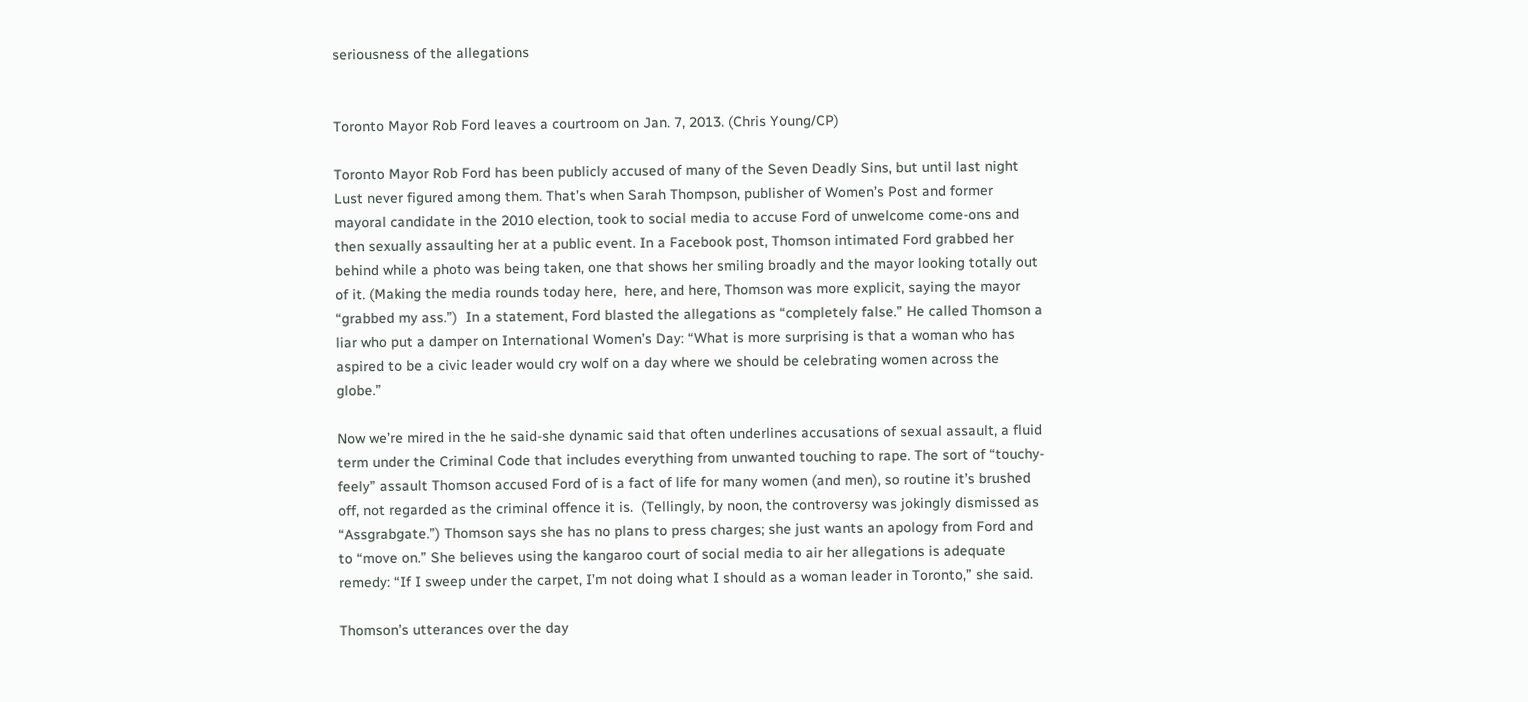seriousness of the allegations


Toronto Mayor Rob Ford leaves a courtroom on Jan. 7, 2013. (Chris Young/CP)

Toronto Mayor Rob Ford has been publicly accused of many of the Seven Deadly Sins, but until last night Lust never figured among them. That’s when Sarah Thompson, publisher of Women’s Post and former mayoral candidate in the 2010 election, took to social media to accuse Ford of unwelcome come-ons and then sexually assaulting her at a public event. In a Facebook post, Thomson intimated Ford grabbed her behind while a photo was being taken, one that shows her smiling broadly and the mayor looking totally out of it. (Making the media rounds today here,  here, and here, Thomson was more explicit, saying the mayor “grabbed my ass.”)  In a statement, Ford blasted the allegations as “completely false.” He called Thomson a liar who put a damper on International Women’s Day: “What is more surprising is that a woman who has aspired to be a civic leader would cry wolf on a day where we should be celebrating women across the globe.”

Now we’re mired in the he said-she dynamic said that often underlines accusations of sexual assault, a fluid term under the Criminal Code that includes everything from unwanted touching to rape. The sort of “touchy-feely” assault Thomson accused Ford of is a fact of life for many women (and men), so routine it’s brushed off, not regarded as the criminal offence it is.  (Tellingly, by noon, the controversy was jokingly dismissed as “Assgrabgate.”) Thomson says she has no plans to press charges; she just wants an apology from Ford and to “move on.” She believes using the kangaroo court of social media to air her allegations is adequate remedy: “If I sweep under the carpet, I’m not doing what I should as a woman leader in Toronto,” she said.

Thomson’s utterances over the day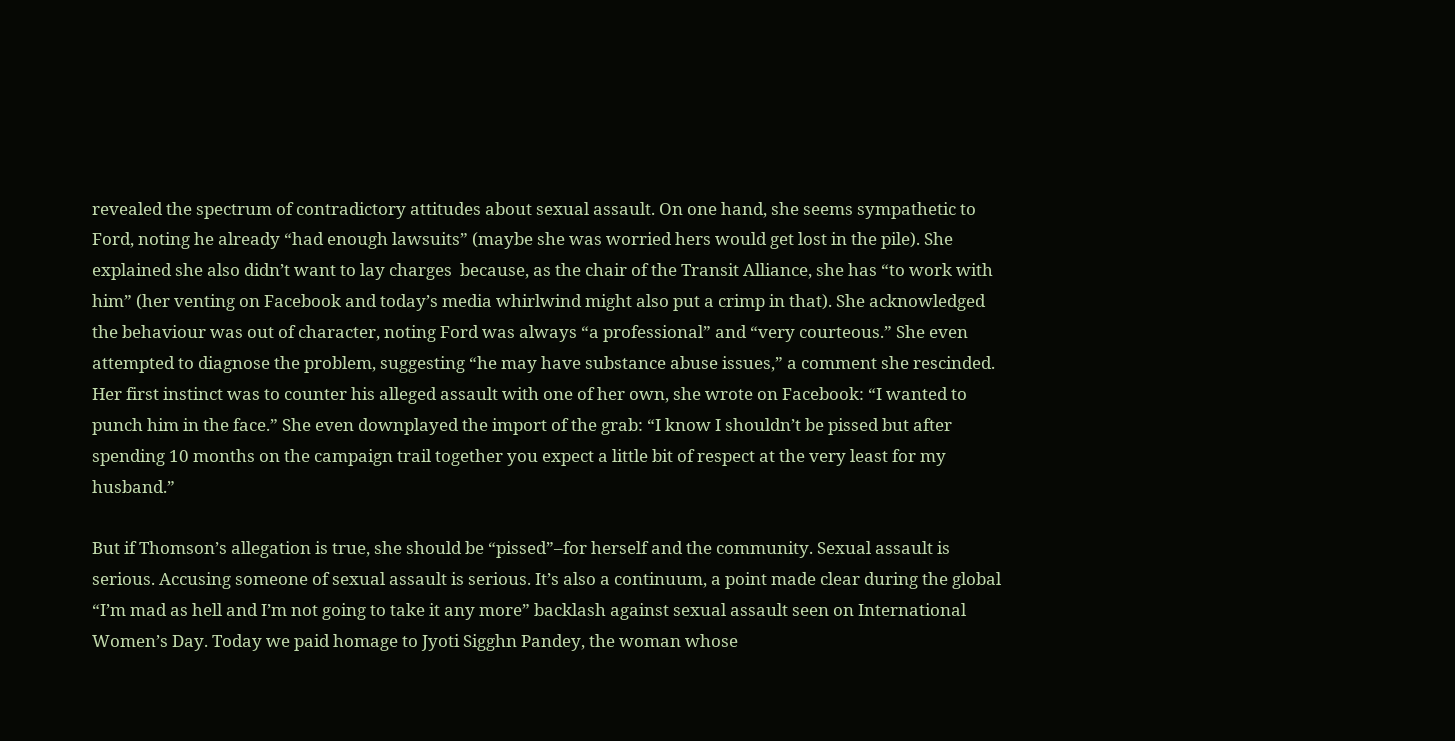revealed the spectrum of contradictory attitudes about sexual assault. On one hand, she seems sympathetic to Ford, noting he already “had enough lawsuits” (maybe she was worried hers would get lost in the pile). She explained she also didn’t want to lay charges  because, as the chair of the Transit Alliance, she has “to work with him” (her venting on Facebook and today’s media whirlwind might also put a crimp in that). She acknowledged the behaviour was out of character, noting Ford was always “a professional” and “very courteous.” She even attempted to diagnose the problem, suggesting “he may have substance abuse issues,” a comment she rescinded. Her first instinct was to counter his alleged assault with one of her own, she wrote on Facebook: “I wanted to punch him in the face.” She even downplayed the import of the grab: “I know I shouldn’t be pissed but after spending 10 months on the campaign trail together you expect a little bit of respect at the very least for my husband.”

But if Thomson’s allegation is true, she should be “pissed”–for herself and the community. Sexual assault is serious. Accusing someone of sexual assault is serious. It’s also a continuum, a point made clear during the global “I’m mad as hell and I’m not going to take it any more” backlash against sexual assault seen on International Women’s Day. Today we paid homage to Jyoti Sigghn Pandey, the woman whose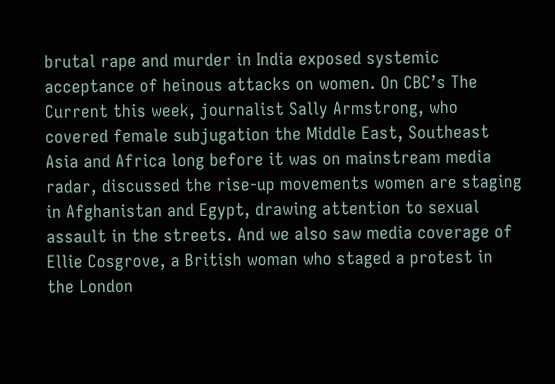brutal rape and murder in India exposed systemic acceptance of heinous attacks on women. On CBC’s The Current this week, journalist Sally Armstrong, who covered female subjugation the Middle East, Southeast Asia and Africa long before it was on mainstream media radar, discussed the rise-up movements women are staging in Afghanistan and Egypt, drawing attention to sexual assault in the streets. And we also saw media coverage of Ellie Cosgrove, a British woman who staged a protest in the London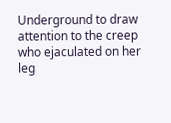Underground to draw attention to the creep who ejaculated on her leg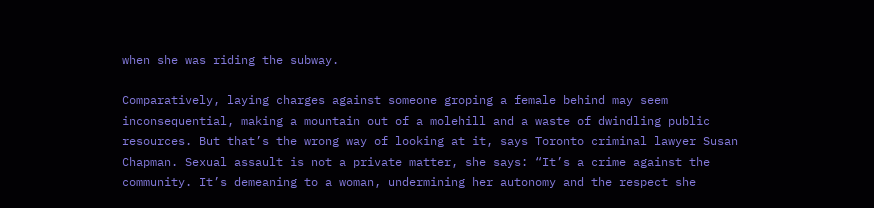when she was riding the subway.

Comparatively, laying charges against someone groping a female behind may seem inconsequential, making a mountain out of a molehill and a waste of dwindling public resources. But that’s the wrong way of looking at it, says Toronto criminal lawyer Susan Chapman. Sexual assault is not a private matter, she says: “It’s a crime against the community. It’s demeaning to a woman, undermining her autonomy and the respect she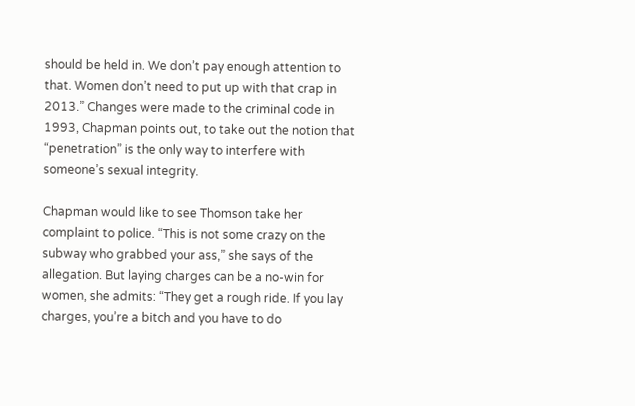should be held in. We don’t pay enough attention to that. Women don’t need to put up with that crap in 2013.” Changes were made to the criminal code in 1993, Chapman points out, to take out the notion that “penetration” is the only way to interfere with someone’s sexual integrity.

Chapman would like to see Thomson take her complaint to police. “This is not some crazy on the subway who grabbed your ass,” she says of the allegation. But laying charges can be a no-win for women, she admits: “They get a rough ride. If you lay charges, you’re a bitch and you have to do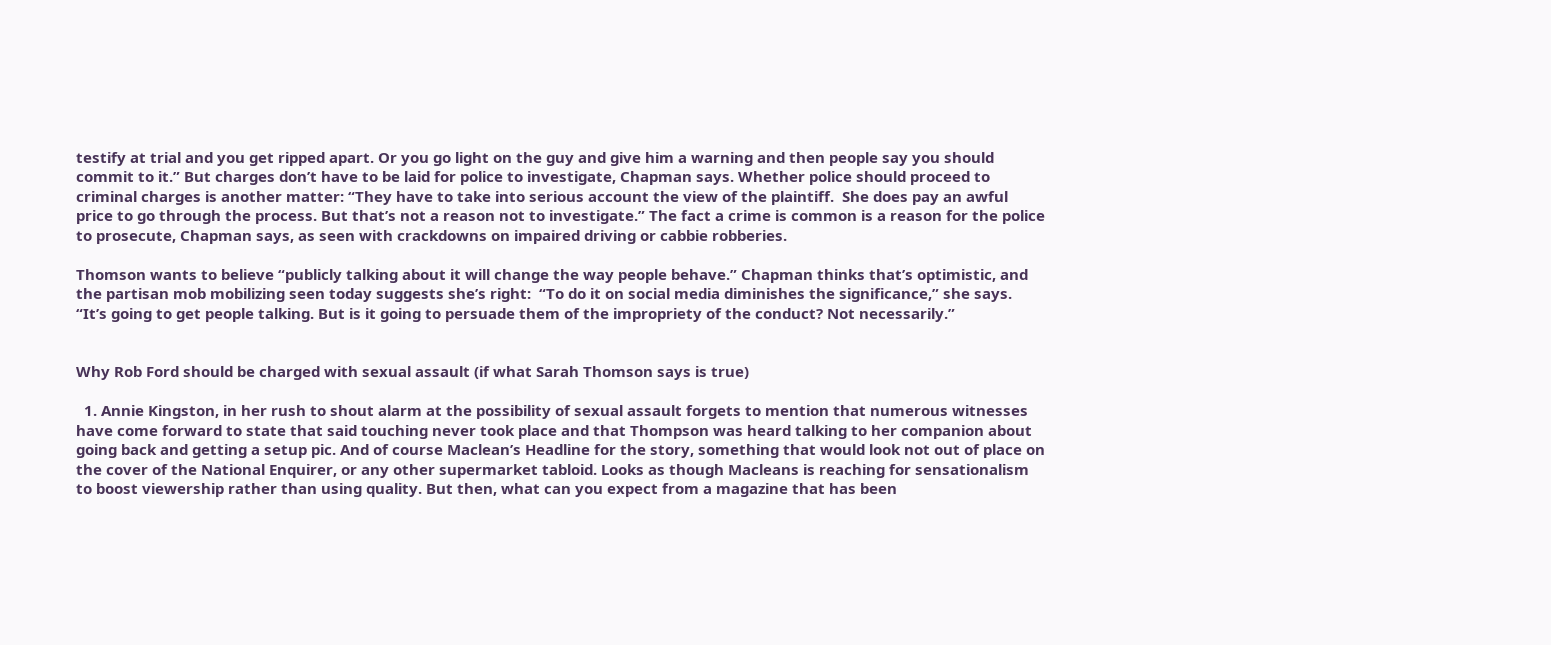testify at trial and you get ripped apart. Or you go light on the guy and give him a warning and then people say you should commit to it.” But charges don’t have to be laid for police to investigate, Chapman says. Whether police should proceed to criminal charges is another matter: “They have to take into serious account the view of the plaintiff.  She does pay an awful price to go through the process. But that’s not a reason not to investigate.” The fact a crime is common is a reason for the police to prosecute, Chapman says, as seen with crackdowns on impaired driving or cabbie robberies.

Thomson wants to believe “publicly talking about it will change the way people behave.” Chapman thinks that’s optimistic, and the partisan mob mobilizing seen today suggests she’s right:  “To do it on social media diminishes the significance,” she says.  “It’s going to get people talking. But is it going to persuade them of the impropriety of the conduct? Not necessarily.”


Why Rob Ford should be charged with sexual assault (if what Sarah Thomson says is true)

  1. Annie Kingston, in her rush to shout alarm at the possibility of sexual assault forgets to mention that numerous witnesses have come forward to state that said touching never took place and that Thompson was heard talking to her companion about going back and getting a setup pic. And of course Maclean’s Headline for the story, something that would look not out of place on the cover of the National Enquirer, or any other supermarket tabloid. Looks as though Macleans is reaching for sensationalism to boost viewership rather than using quality. But then, what can you expect from a magazine that has been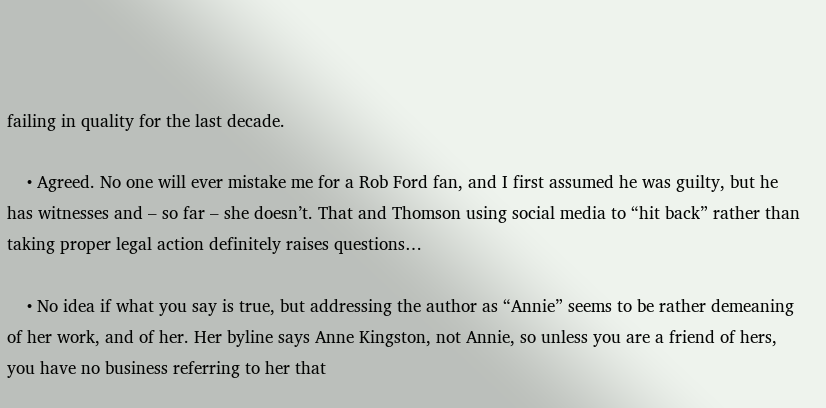failing in quality for the last decade.

    • Agreed. No one will ever mistake me for a Rob Ford fan, and I first assumed he was guilty, but he has witnesses and – so far – she doesn’t. That and Thomson using social media to “hit back” rather than taking proper legal action definitely raises questions…

    • No idea if what you say is true, but addressing the author as “Annie” seems to be rather demeaning of her work, and of her. Her byline says Anne Kingston, not Annie, so unless you are a friend of hers, you have no business referring to her that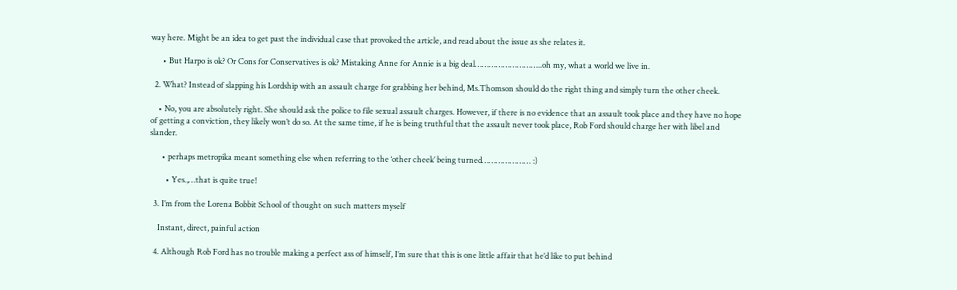way here. Might be an idea to get past the individual case that provoked the article, and read about the issue as she relates it.

      • But Harpo is ok? Or Cons for Conservatives is ok? Mistaking Anne for Annie is a big deal………………………..oh my, what a world we live in.

  2. What? Instead of slapping his Lordship with an assault charge for grabbing her behind, Ms.Thomson should do the right thing and simply turn the other cheek.

    • No, you are absolutely right. She should ask the police to file sexual assault charges. However, if there is no evidence that an assault took place and they have no hope of getting a conviction, they likely won’t do so. At the same time, if he is being truthful that the assault never took place, Rob Ford should charge her with libel and slander.

      • perhaps metropika meant something else when referring to the ‘other cheek’ being turned………………… :)

        • Yes.,…that is quite true!

  3. I’m from the Lorena Bobbit School of thought on such matters myself

    Instant, direct, painful action

  4. Although Rob Ford has no trouble making a perfect ass of himself, I’m sure that this is one little affair that he’d like to put behind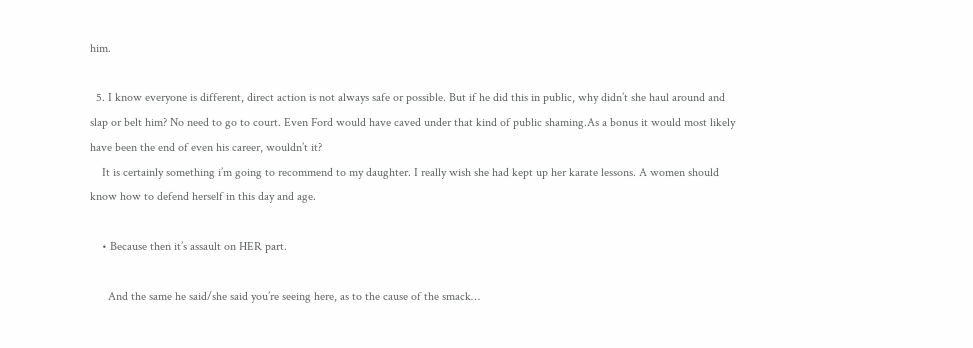him.

  5. I know everyone is different, direct action is not always safe or possible. But if he did this in public, why didn’t she haul around and slap or belt him? No need to go to court. Even Ford would have caved under that kind of public shaming.As a bonus it would most likely have been the end of even his career, wouldn’t it?
    It is certainly something i’m going to recommend to my daughter. I really wish she had kept up her karate lessons. A women should know how to defend herself in this day and age.

    • Because then it’s assault on HER part.

      And the same he said/she said you’re seeing here, as to the cause of the smack…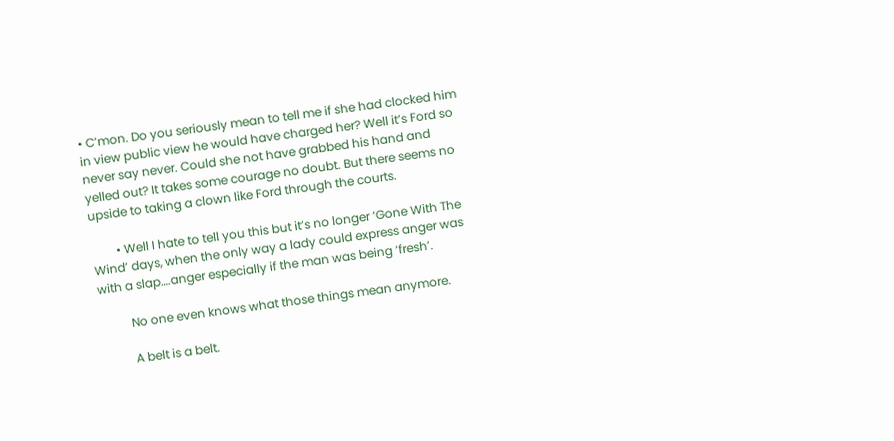• C’mon. Do you seriously mean to tell me if she had clocked him in view public view he would have charged her? Well it’s Ford so never say never. Could she not have grabbed his hand and yelled out? It takes some courage no doubt. But there seems no upside to taking a clown like Ford through the courts.

        • Well I hate to tell you this but it’s no longer ‘Gone With The Wind’ days, when the only way a lady could express anger was with a slap….anger especially if the man was being ‘fresh’.

          No one even knows what those things mean anymore.

          A belt is a belt.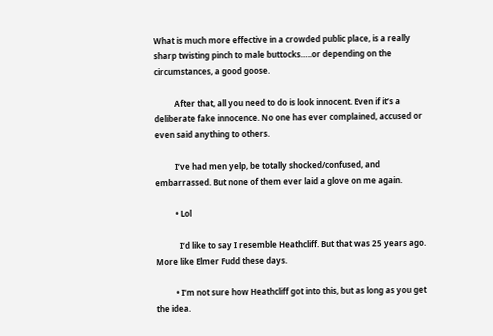What is much more effective in a crowded public place, is a really sharp twisting pinch to male buttocks…..or depending on the circumstances, a good goose.

          After that, all you need to do is look innocent. Even if it’s a deliberate fake innocence. No one has ever complained, accused or even said anything to others.

          I’ve had men yelp, be totally shocked/confused, and embarrassed. But none of them ever laid a glove on me again.

          • Lol

            I’d like to say I resemble Heathcliff. But that was 25 years ago. More like Elmer Fudd these days.

          • I’m not sure how Heathcliff got into this, but as long as you get the idea.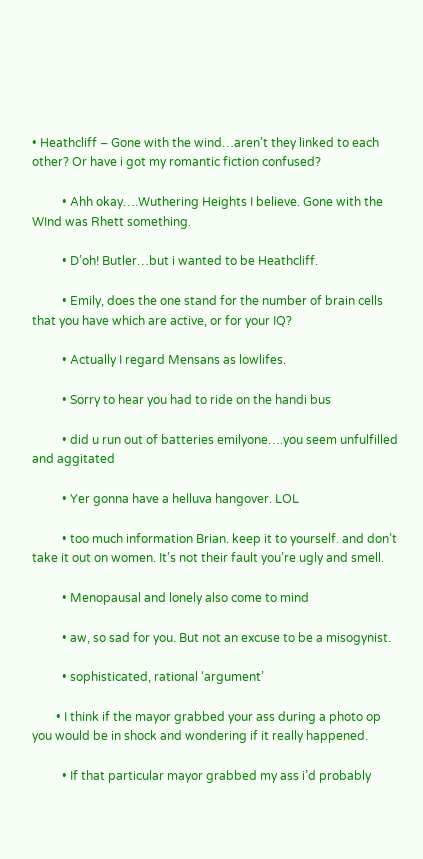• Heathcliff – Gone with the wind…aren’t they linked to each other? Or have i got my romantic fiction confused?

          • Ahh okay….Wuthering Heights I believe. Gone with the WInd was Rhett something.

          • D’oh! Butler…but i wanted to be Heathcliff.

          • Emily, does the one stand for the number of brain cells that you have which are active, or for your IQ?

          • Actually I regard Mensans as lowlifes.

          • Sorry to hear you had to ride on the handi bus

          • did u run out of batteries emilyone….you seem unfulfilled and aggitated

          • Yer gonna have a helluva hangover. LOL

          • too much information Brian. keep it to yourself. and don’t take it out on women. It’s not their fault you’re ugly and smell.

          • Menopausal and lonely also come to mind

          • aw, so sad for you. But not an excuse to be a misogynist.

          • sophisticated, rational ‘argument’

        • I think if the mayor grabbed your ass during a photo op you would be in shock and wondering if it really happened.

          • If that particular mayor grabbed my ass i’d probably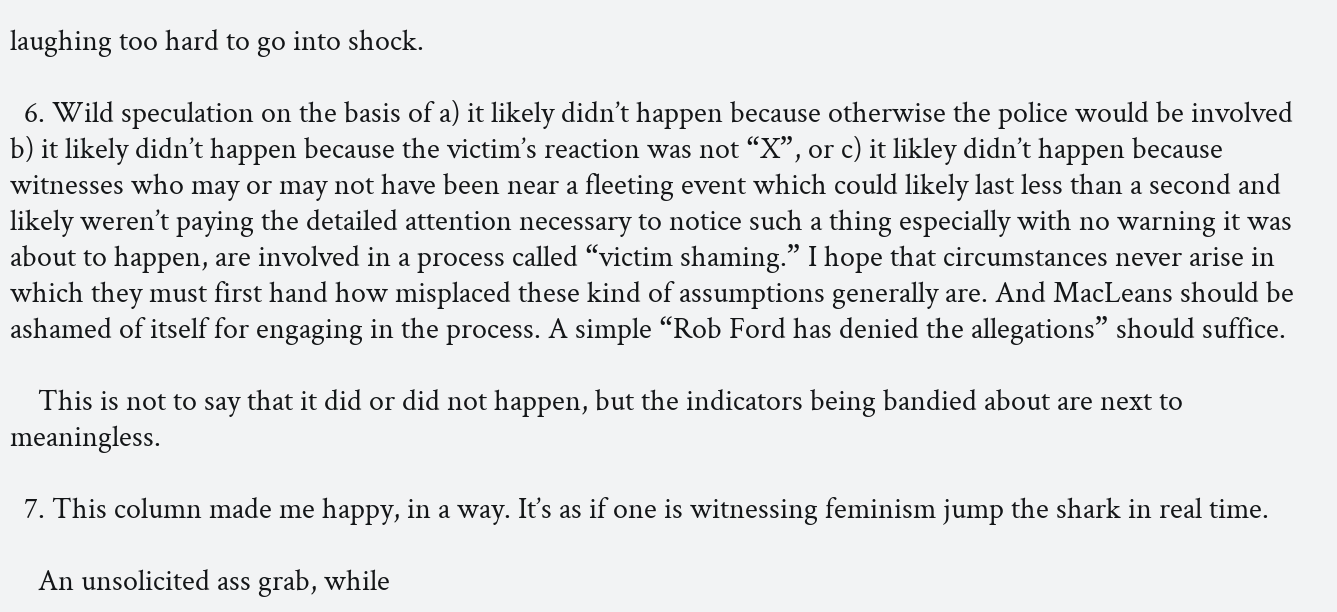laughing too hard to go into shock.

  6. Wild speculation on the basis of a) it likely didn’t happen because otherwise the police would be involved b) it likely didn’t happen because the victim’s reaction was not “X”, or c) it likley didn’t happen because witnesses who may or may not have been near a fleeting event which could likely last less than a second and likely weren’t paying the detailed attention necessary to notice such a thing especially with no warning it was about to happen, are involved in a process called “victim shaming.” I hope that circumstances never arise in which they must first hand how misplaced these kind of assumptions generally are. And MacLeans should be ashamed of itself for engaging in the process. A simple “Rob Ford has denied the allegations” should suffice.

    This is not to say that it did or did not happen, but the indicators being bandied about are next to meaningless.

  7. This column made me happy, in a way. It’s as if one is witnessing feminism jump the shark in real time.

    An unsolicited ass grab, while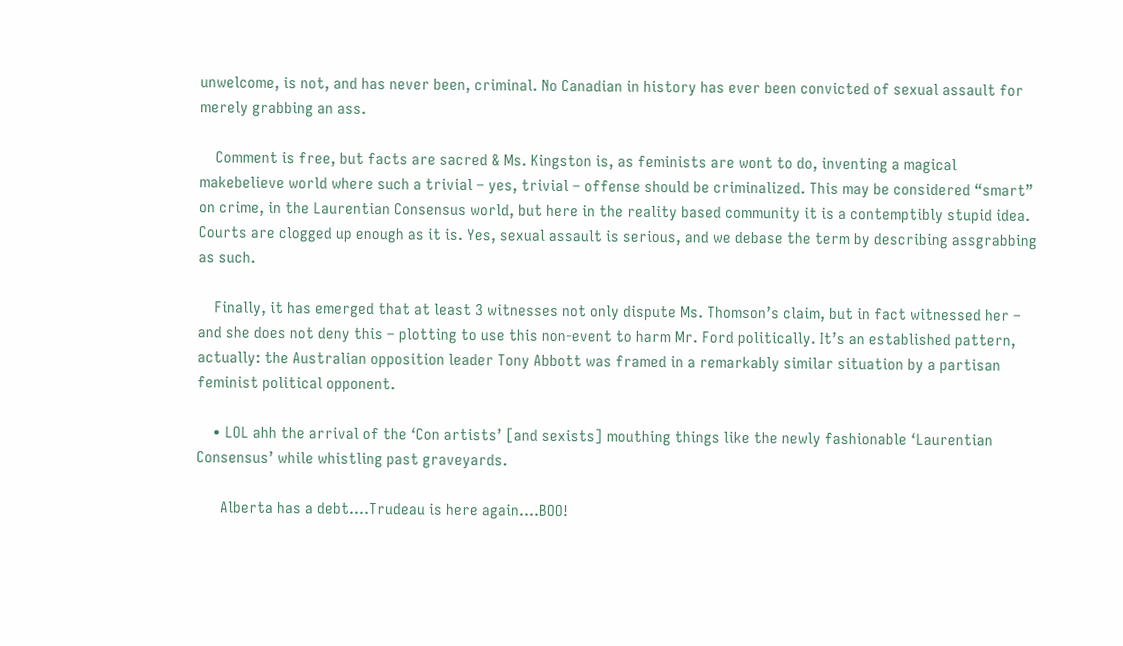unwelcome, is not, and has never been, criminal. No Canadian in history has ever been convicted of sexual assault for merely grabbing an ass.

    Comment is free, but facts are sacred & Ms. Kingston is, as feminists are wont to do, inventing a magical makebelieve world where such a trivial – yes, trivial – offense should be criminalized. This may be considered “smart” on crime, in the Laurentian Consensus world, but here in the reality based community it is a contemptibly stupid idea. Courts are clogged up enough as it is. Yes, sexual assault is serious, and we debase the term by describing assgrabbing as such.

    Finally, it has emerged that at least 3 witnesses not only dispute Ms. Thomson’s claim, but in fact witnessed her – and she does not deny this – plotting to use this non-event to harm Mr. Ford politically. It’s an established pattern, actually: the Australian opposition leader Tony Abbott was framed in a remarkably similar situation by a partisan feminist political opponent.

    • LOL ahh the arrival of the ‘Con artists’ [and sexists] mouthing things like the newly fashionable ‘Laurentian Consensus’ while whistling past graveyards.

      Alberta has a debt….Trudeau is here again….BOO!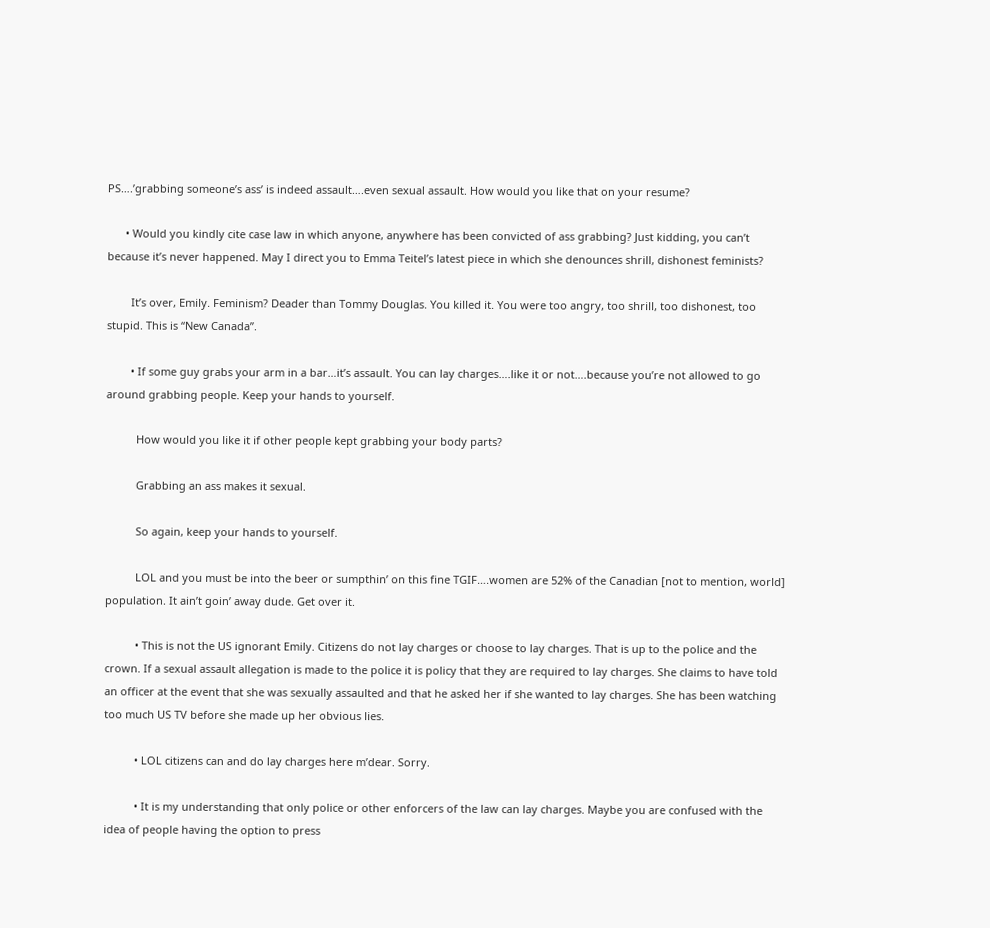PS….’grabbing someone’s ass’ is indeed assault….even sexual assault. How would you like that on your resume?

      • Would you kindly cite case law in which anyone, anywhere has been convicted of ass grabbing? Just kidding, you can’t because it’s never happened. May I direct you to Emma Teitel’s latest piece in which she denounces shrill, dishonest feminists?

        It’s over, Emily. Feminism? Deader than Tommy Douglas. You killed it. You were too angry, too shrill, too dishonest, too stupid. This is “New Canada”.

        • If some guy grabs your arm in a bar…it’s assault. You can lay charges….like it or not….because you’re not allowed to go around grabbing people. Keep your hands to yourself.

          How would you like it if other people kept grabbing your body parts?

          Grabbing an ass makes it sexual.

          So again, keep your hands to yourself.

          LOL and you must be into the beer or sumpthin’ on this fine TGIF….women are 52% of the Canadian [not to mention, world] population. It ain’t goin’ away dude. Get over it.

          • This is not the US ignorant Emily. Citizens do not lay charges or choose to lay charges. That is up to the police and the crown. If a sexual assault allegation is made to the police it is policy that they are required to lay charges. She claims to have told an officer at the event that she was sexually assaulted and that he asked her if she wanted to lay charges. She has been watching too much US TV before she made up her obvious lies.

          • LOL citizens can and do lay charges here m’dear. Sorry.

          • It is my understanding that only police or other enforcers of the law can lay charges. Maybe you are confused with the idea of people having the option to press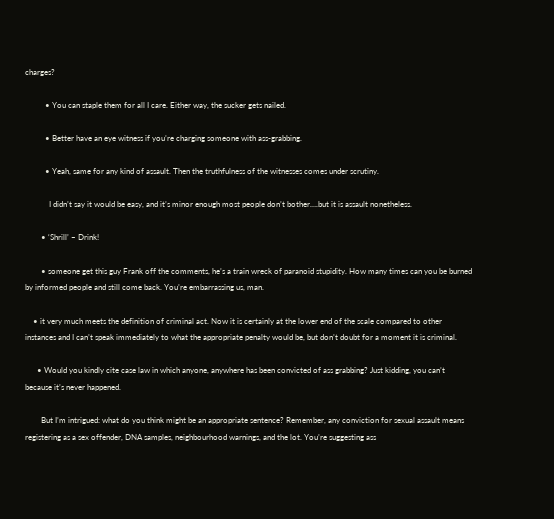charges?

          • You can staple them for all I care. Either way, the sucker gets nailed.

          • Better have an eye witness if you’re charging someone with ass-grabbing.

          • Yeah, same for any kind of assault. Then the truthfulness of the witnesses comes under scrutiny.

            I didn’t say it would be easy, and it’s minor enough most people don’t bother….but it is assault nonetheless.

        • ‘Shrill’ – Drink!

        • someone get this guy Frank off the comments, he’s a train wreck of paranoid stupidity. How many times can you be burned by informed people and still come back. You’re embarrassing us, man.

    • it very much meets the definition of criminal act. Now it is certainly at the lower end of the scale compared to other instances and I can’t speak immediately to what the appropriate penalty would be, but don’t doubt for a moment it is criminal.

      • Would you kindly cite case law in which anyone, anywhere has been convicted of ass grabbing? Just kidding, you can’t because it’s never happened.

        But I’m intrigued: what do you think might be an appropriate sentence? Remember, any conviction for sexual assault means registering as a sex offender, DNA samples, neighbourhood warnings, and the lot. You’re suggesting ass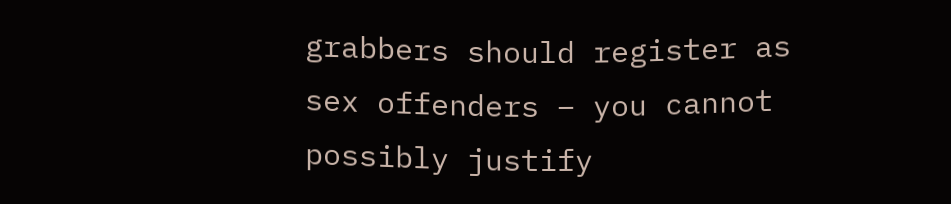grabbers should register as sex offenders – you cannot possibly justify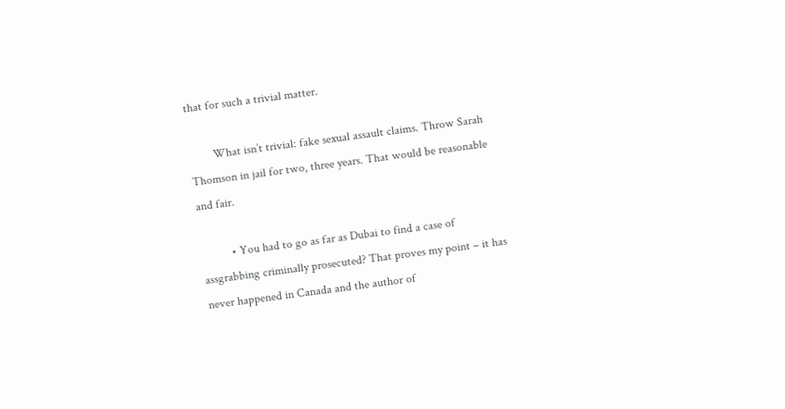that for such a trivial matter.

        What isn’t trivial: fake sexual assault claims. Throw Sarah Thomson in jail for two, three years. That would be reasonable and fair.

          • You had to go as far as Dubai to find a case of assgrabbing criminally prosecuted? That proves my point – it has never happened in Canada and the author of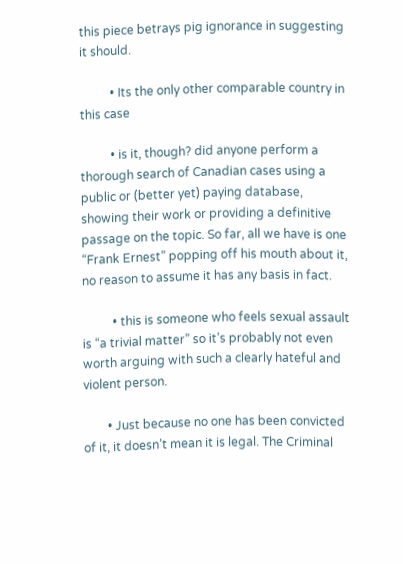this piece betrays pig ignorance in suggesting it should.

          • Its the only other comparable country in this case

          • is it, though? did anyone perform a thorough search of Canadian cases using a public or (better yet) paying database, showing their work or providing a definitive passage on the topic. So far, all we have is one “Frank Ernest” popping off his mouth about it, no reason to assume it has any basis in fact.

          • this is someone who feels sexual assault is “a trivial matter” so it’s probably not even worth arguing with such a clearly hateful and violent person.

        • Just because no one has been convicted of it, it doesn’t mean it is legal. The Criminal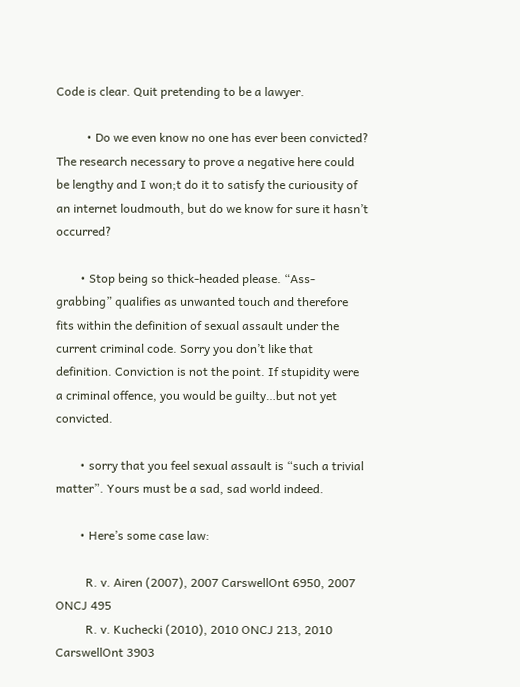Code is clear. Quit pretending to be a lawyer.

          • Do we even know no one has ever been convicted? The research necessary to prove a negative here could be lengthy and I won;t do it to satisfy the curiousity of an internet loudmouth, but do we know for sure it hasn’t occurred?

        • Stop being so thick-headed please. “Ass-grabbing” qualifies as unwanted touch and therefore fits within the definition of sexual assault under the current criminal code. Sorry you don’t like that definition. Conviction is not the point. If stupidity were a criminal offence, you would be guilty…but not yet convicted.

        • sorry that you feel sexual assault is “such a trivial matter”. Yours must be a sad, sad world indeed.

        • Here’s some case law:

          R. v. Airen (2007), 2007 CarswellOnt 6950, 2007 ONCJ 495
          R. v. Kuchecki (2010), 2010 ONCJ 213, 2010 CarswellOnt 3903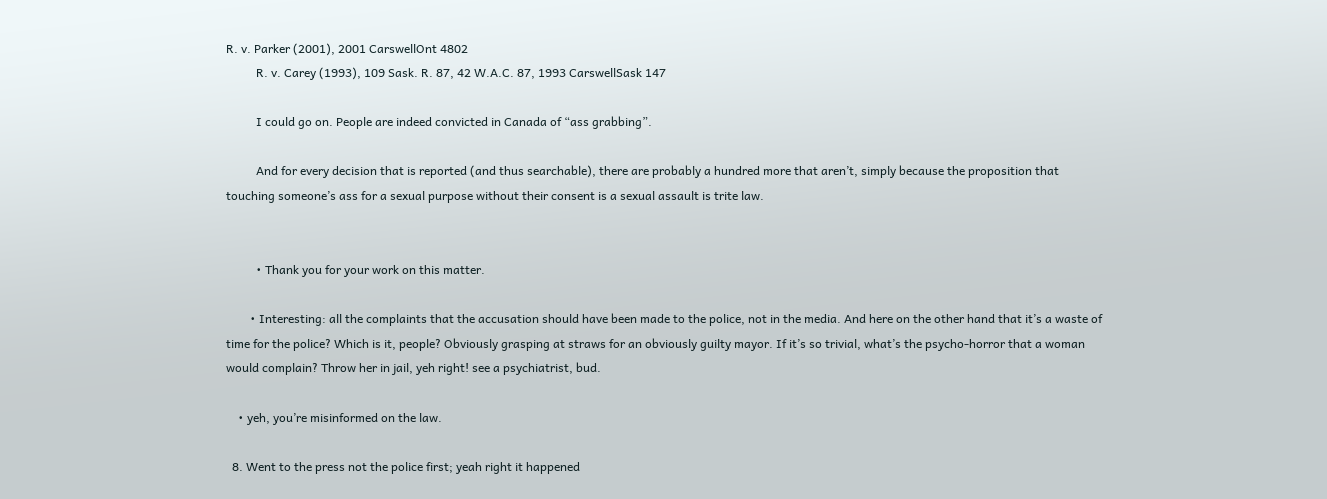R. v. Parker (2001), 2001 CarswellOnt 4802
          R. v. Carey (1993), 109 Sask. R. 87, 42 W.A.C. 87, 1993 CarswellSask 147

          I could go on. People are indeed convicted in Canada of “ass grabbing”.

          And for every decision that is reported (and thus searchable), there are probably a hundred more that aren’t, simply because the proposition that touching someone’s ass for a sexual purpose without their consent is a sexual assault is trite law.


          • Thank you for your work on this matter.

        • Interesting: all the complaints that the accusation should have been made to the police, not in the media. And here on the other hand that it’s a waste of time for the police? Which is it, people? Obviously grasping at straws for an obviously guilty mayor. If it’s so trivial, what’s the psycho-horror that a woman would complain? Throw her in jail, yeh right! see a psychiatrist, bud.

    • yeh, you’re misinformed on the law.

  8. Went to the press not the police first; yeah right it happened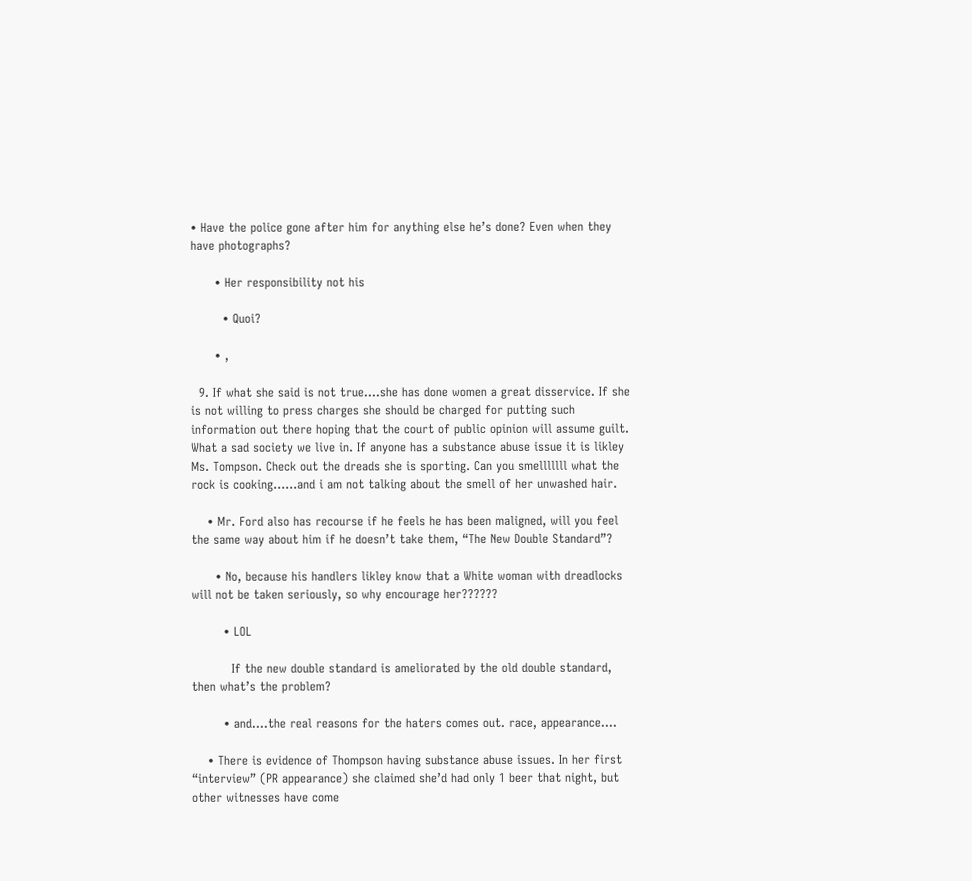• Have the police gone after him for anything else he’s done? Even when they have photographs?

      • Her responsibility not his

        • Quoi?

      • ,

  9. If what she said is not true….she has done women a great disservice. If she is not willing to press charges she should be charged for putting such information out there hoping that the court of public opinion will assume guilt. What a sad society we live in. If anyone has a substance abuse issue it is likley Ms. Tompson. Check out the dreads she is sporting. Can you smelllllll what the rock is cooking……and i am not talking about the smell of her unwashed hair.

    • Mr. Ford also has recourse if he feels he has been maligned, will you feel the same way about him if he doesn’t take them, “The New Double Standard”?

      • No, because his handlers likley know that a White woman with dreadlocks will not be taken seriously, so why encourage her??????

        • LOL

          If the new double standard is ameliorated by the old double standard, then what’s the problem?

        • and….the real reasons for the haters comes out. race, appearance….

    • There is evidence of Thompson having substance abuse issues. In her first “interview” (PR appearance) she claimed she’d had only 1 beer that night, but other witnesses have come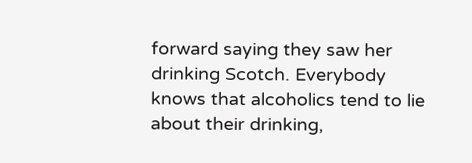forward saying they saw her drinking Scotch. Everybody knows that alcoholics tend to lie about their drinking,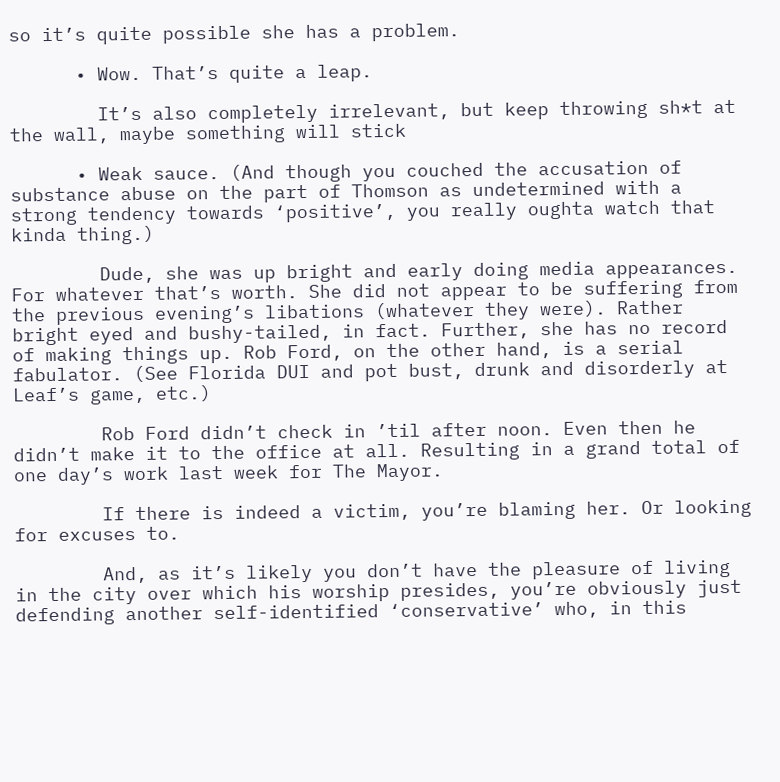so it’s quite possible she has a problem.

      • Wow. That’s quite a leap.

        It’s also completely irrelevant, but keep throwing sh*t at the wall, maybe something will stick

      • Weak sauce. (And though you couched the accusation of substance abuse on the part of Thomson as undetermined with a strong tendency towards ‘positive’, you really oughta watch that kinda thing.)

        Dude, she was up bright and early doing media appearances. For whatever that’s worth. She did not appear to be suffering from the previous evening’s libations (whatever they were). Rather bright eyed and bushy-tailed, in fact. Further, she has no record of making things up. Rob Ford, on the other hand, is a serial fabulator. (See Florida DUI and pot bust, drunk and disorderly at Leaf’s game, etc.)

        Rob Ford didn’t check in ’til after noon. Even then he didn’t make it to the office at all. Resulting in a grand total of one day’s work last week for The Mayor.

        If there is indeed a victim, you’re blaming her. Or looking for excuses to.

        And, as it’s likely you don’t have the pleasure of living in the city over which his worship presides, you’re obviously just defending another self-identified ‘conservative’ who, in this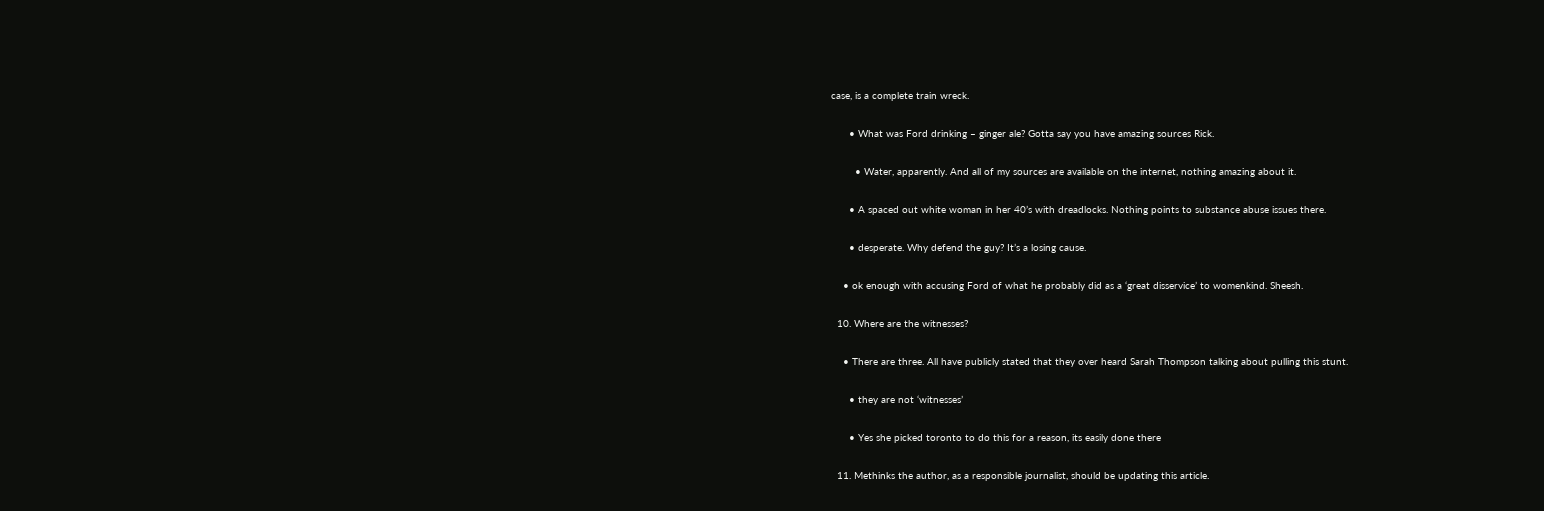case, is a complete train wreck.

      • What was Ford drinking – ginger ale? Gotta say you have amazing sources Rick.

        • Water, apparently. And all of my sources are available on the internet, nothing amazing about it.

      • A spaced out white woman in her 40’s with dreadlocks. Nothing points to substance abuse issues there.

      • desperate. Why defend the guy? It’s a losing cause.

    • ok enough with accusing Ford of what he probably did as a ‘great disservice’ to womenkind. Sheesh.

  10. Where are the witnesses?

    • There are three. All have publicly stated that they over heard Sarah Thompson talking about pulling this stunt.

      • they are not ‘witnesses’

      • Yes she picked toronto to do this for a reason, its easily done there

  11. Methinks the author, as a responsible journalist, should be updating this article.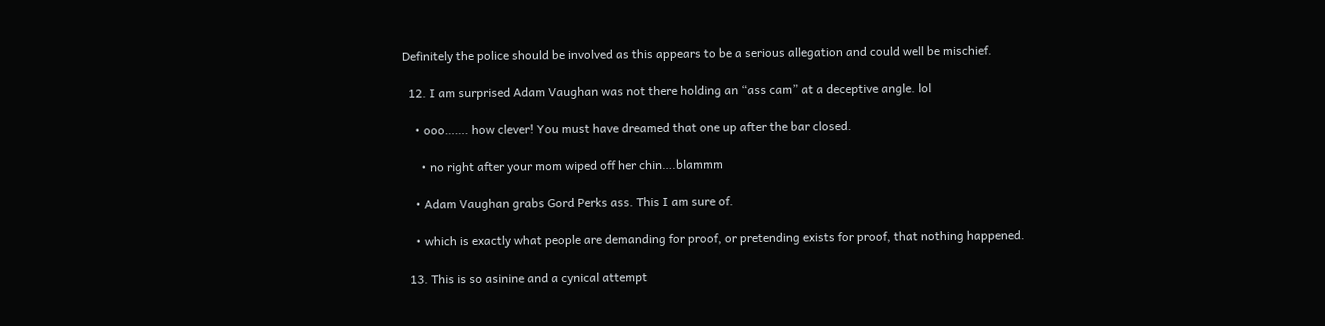Definitely the police should be involved as this appears to be a serious allegation and could well be mischief.

  12. I am surprised Adam Vaughan was not there holding an “ass cam” at a deceptive angle. lol

    • ooo……. how clever! You must have dreamed that one up after the bar closed.

      • no right after your mom wiped off her chin….blammm

    • Adam Vaughan grabs Gord Perks ass. This I am sure of.

    • which is exactly what people are demanding for proof, or pretending exists for proof, that nothing happened.

  13. This is so asinine and a cynical attempt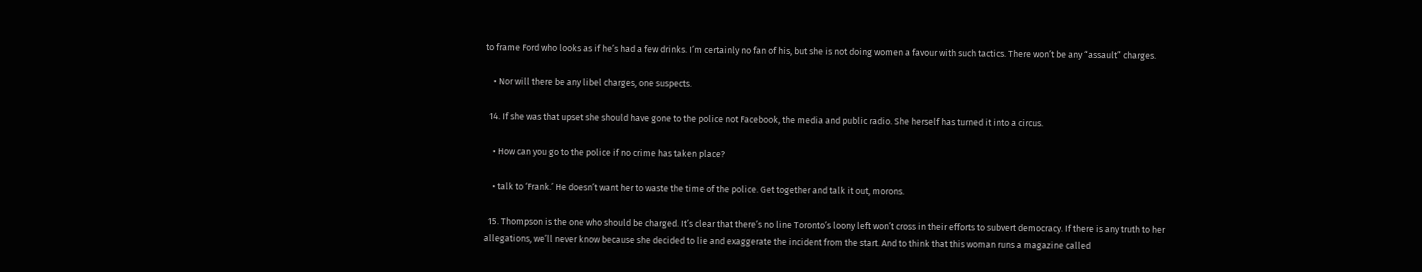to frame Ford who looks as if he’s had a few drinks. I’m certainly no fan of his, but she is not doing women a favour with such tactics. There won’t be any “assault” charges.

    • Nor will there be any libel charges, one suspects.

  14. If she was that upset she should have gone to the police not Facebook, the media and public radio. She herself has turned it into a circus.

    • How can you go to the police if no crime has taken place?

    • talk to ‘Frank.’ He doesn’t want her to waste the time of the police. Get together and talk it out, morons.

  15. Thompson is the one who should be charged. It’s clear that there’s no line Toronto’s loony left won’t cross in their efforts to subvert democracy. If there is any truth to her allegations, we’ll never know because she decided to lie and exaggerate the incident from the start. And to think that this woman runs a magazine called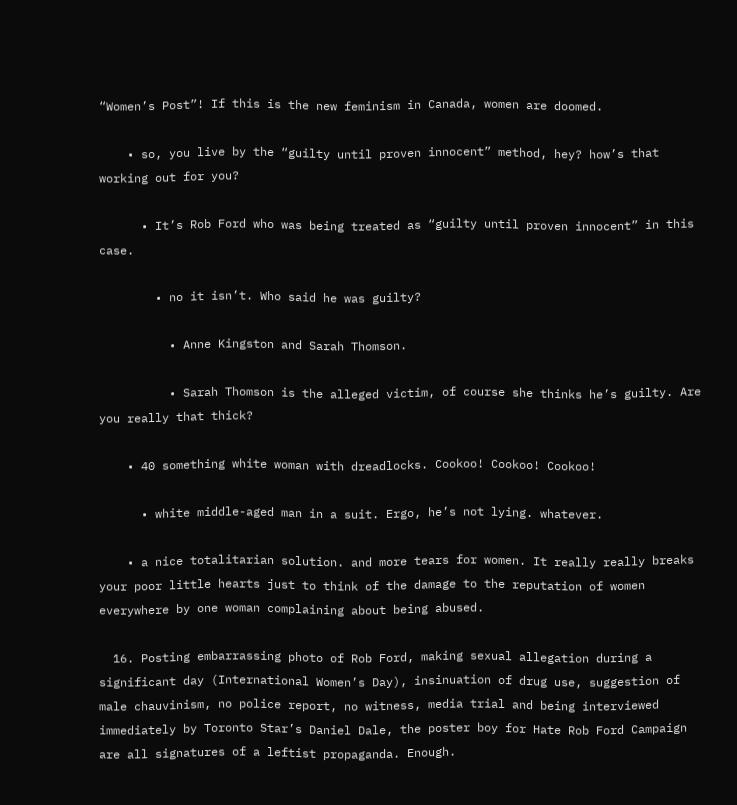“Women’s Post”! If this is the new feminism in Canada, women are doomed.

    • so, you live by the “guilty until proven innocent” method, hey? how’s that working out for you?

      • It’s Rob Ford who was being treated as “guilty until proven innocent” in this case.

        • no it isn’t. Who said he was guilty?

          • Anne Kingston and Sarah Thomson.

          • Sarah Thomson is the alleged victim, of course she thinks he’s guilty. Are you really that thick?

    • 40 something white woman with dreadlocks. Cookoo! Cookoo! Cookoo!

      • white middle-aged man in a suit. Ergo, he’s not lying. whatever.

    • a nice totalitarian solution. and more tears for women. It really really breaks your poor little hearts just to think of the damage to the reputation of women everywhere by one woman complaining about being abused.

  16. Posting embarrassing photo of Rob Ford, making sexual allegation during a significant day (International Women’s Day), insinuation of drug use, suggestion of male chauvinism, no police report, no witness, media trial and being interviewed immediately by Toronto Star’s Daniel Dale, the poster boy for Hate Rob Ford Campaign are all signatures of a leftist propaganda. Enough.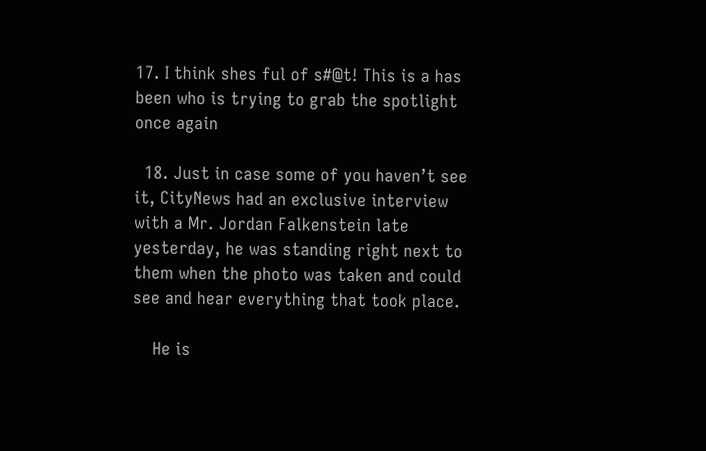17. I think shes ful of s#@t! This is a has been who is trying to grab the spotlight once again

  18. Just in case some of you haven’t see it, CityNews had an exclusive interview with a Mr. Jordan Falkenstein late yesterday, he was standing right next to them when the photo was taken and could see and hear everything that took place.

    He is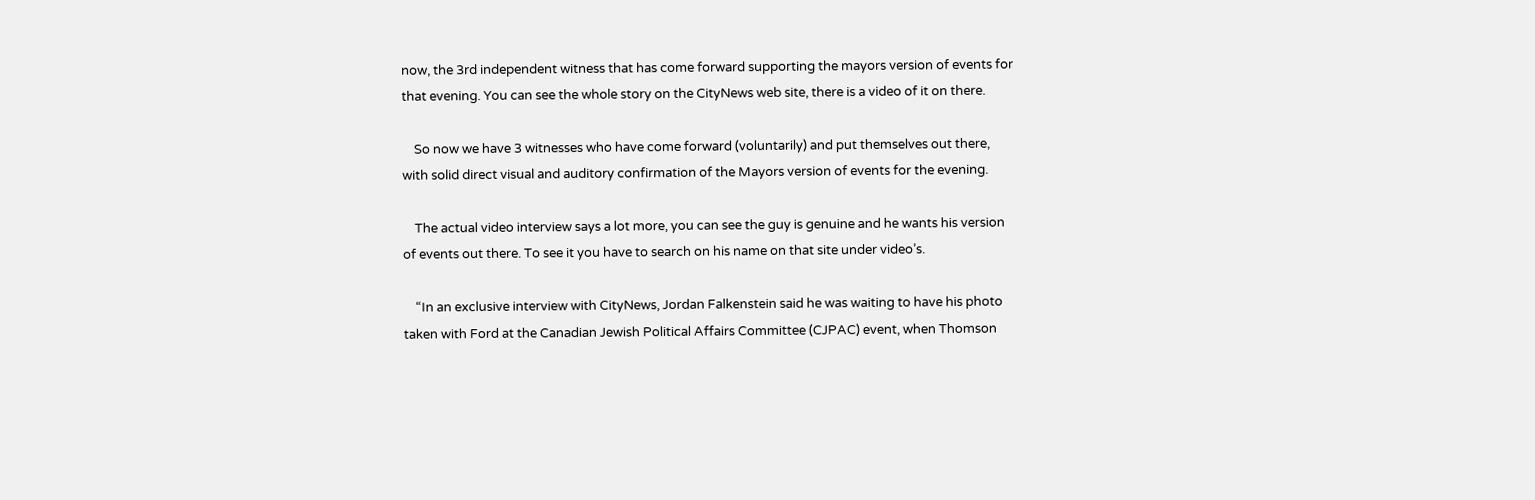now, the 3rd independent witness that has come forward supporting the mayors version of events for that evening. You can see the whole story on the CityNews web site, there is a video of it on there.

    So now we have 3 witnesses who have come forward (voluntarily) and put themselves out there, with solid direct visual and auditory confirmation of the Mayors version of events for the evening.

    The actual video interview says a lot more, you can see the guy is genuine and he wants his version of events out there. To see it you have to search on his name on that site under video’s.

    “In an exclusive interview with CityNews, Jordan Falkenstein said he was waiting to have his photo taken with Ford at the Canadian Jewish Political Affairs Committee (CJPAC) event, when Thomson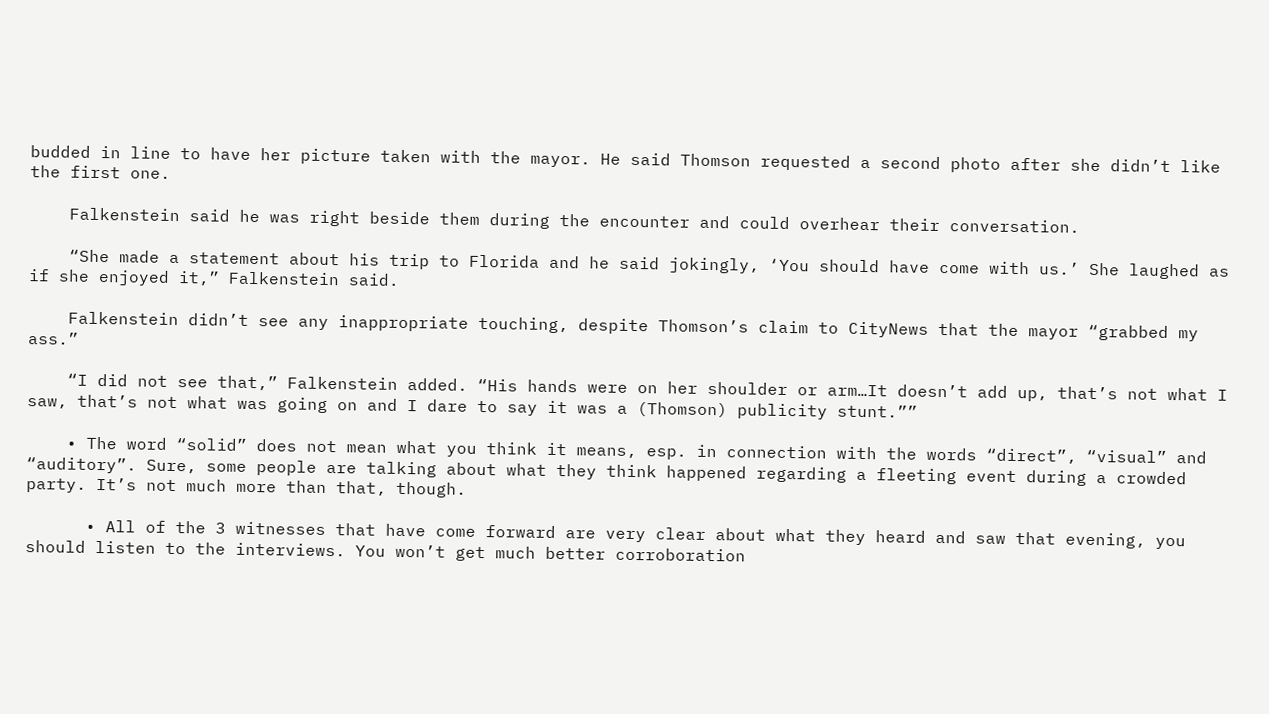budded in line to have her picture taken with the mayor. He said Thomson requested a second photo after she didn’t like the first one.

    Falkenstein said he was right beside them during the encounter and could overhear their conversation.

    “She made a statement about his trip to Florida and he said jokingly, ‘You should have come with us.’ She laughed as if she enjoyed it,” Falkenstein said.

    Falkenstein didn’t see any inappropriate touching, despite Thomson’s claim to CityNews that the mayor “grabbed my ass.”

    “I did not see that,” Falkenstein added. “His hands were on her shoulder or arm…It doesn’t add up, that’s not what I saw, that’s not what was going on and I dare to say it was a (Thomson) publicity stunt.””

    • The word “solid” does not mean what you think it means, esp. in connection with the words “direct”, “visual” and “auditory”. Sure, some people are talking about what they think happened regarding a fleeting event during a crowded party. It’s not much more than that, though.

      • All of the 3 witnesses that have come forward are very clear about what they heard and saw that evening, you should listen to the interviews. You won’t get much better corroboration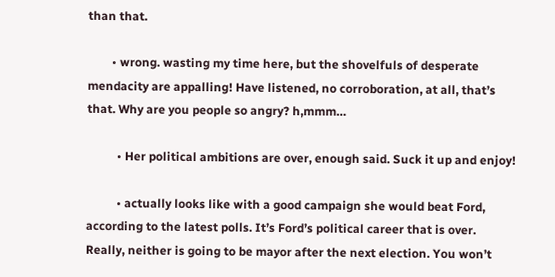than that.

        • wrong. wasting my time here, but the shovelfuls of desperate mendacity are appalling! Have listened, no corroboration, at all, that’s that. Why are you people so angry? h,mmm…

          • Her political ambitions are over, enough said. Suck it up and enjoy!

          • actually looks like with a good campaign she would beat Ford, according to the latest polls. It’s Ford’s political career that is over. Really, neither is going to be mayor after the next election. You won’t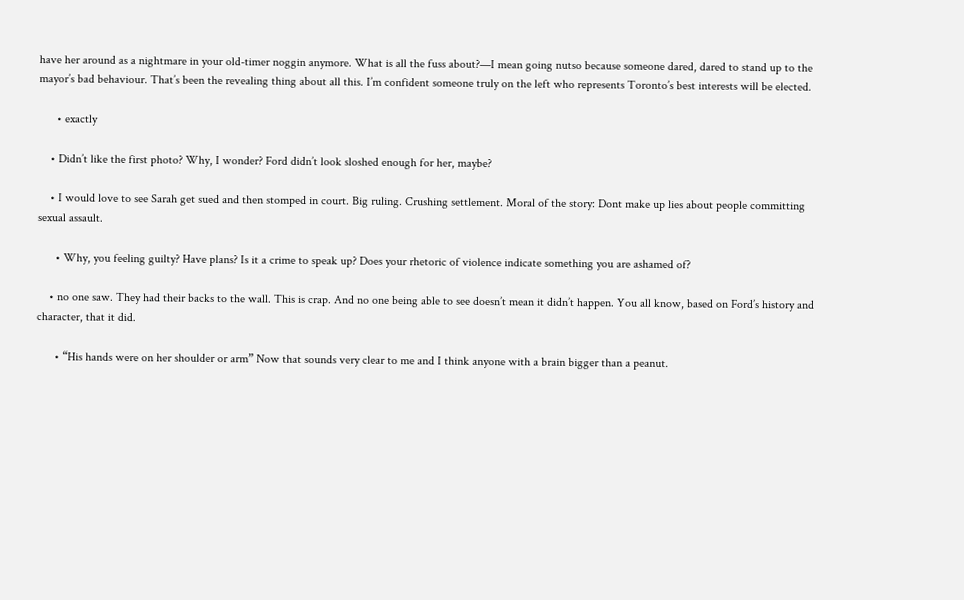have her around as a nightmare in your old-timer noggin anymore. What is all the fuss about?—I mean going nutso because someone dared, dared to stand up to the mayor’s bad behaviour. That’s been the revealing thing about all this. I’m confident someone truly on the left who represents Toronto’s best interests will be elected.

      • exactly

    • Didn’t like the first photo? Why, I wonder? Ford didn’t look sloshed enough for her, maybe?

    • I would love to see Sarah get sued and then stomped in court. Big ruling. Crushing settlement. Moral of the story: Dont make up lies about people committing sexual assault.

      • Why, you feeling guilty? Have plans? Is it a crime to speak up? Does your rhetoric of violence indicate something you are ashamed of?

    • no one saw. They had their backs to the wall. This is crap. And no one being able to see doesn’t mean it didn’t happen. You all know, based on Ford’s history and character, that it did.

      • “His hands were on her shoulder or arm” Now that sounds very clear to me and I think anyone with a brain bigger than a peanut.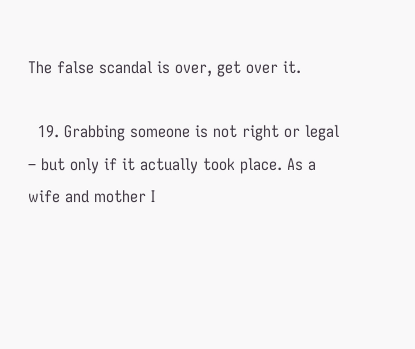The false scandal is over, get over it.

  19. Grabbing someone is not right or legal – but only if it actually took place. As a wife and mother I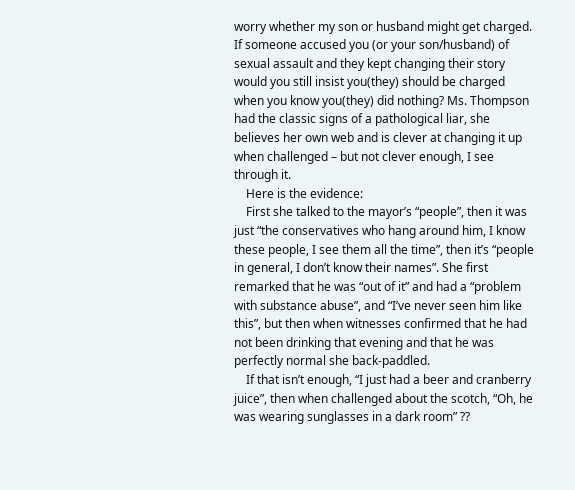worry whether my son or husband might get charged. If someone accused you (or your son/husband) of sexual assault and they kept changing their story would you still insist you(they) should be charged when you know you(they) did nothing? Ms. Thompson had the classic signs of a pathological liar, she believes her own web and is clever at changing it up when challenged – but not clever enough, I see through it.
    Here is the evidence:
    First she talked to the mayor’s “people”, then it was just “the conservatives who hang around him, I know these people, I see them all the time”, then it’s “people in general, I don’t know their names”. She first remarked that he was “out of it” and had a “problem with substance abuse”, and “I’ve never seen him like this”, but then when witnesses confirmed that he had not been drinking that evening and that he was perfectly normal she back-paddled.
    If that isn’t enough, “I just had a beer and cranberry juice”, then when challenged about the scotch, “Oh, he was wearing sunglasses in a dark room” ??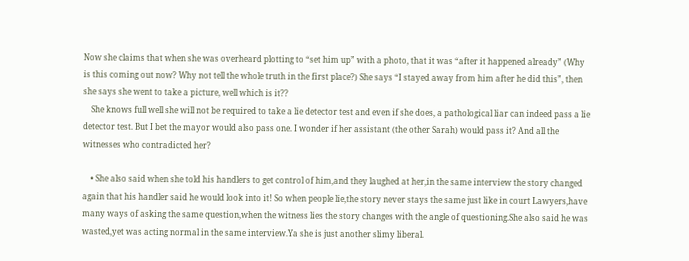Now she claims that when she was overheard plotting to “set him up” with a photo, that it was “after it happened already” (Why is this coming out now? Why not tell the whole truth in the first place?) She says “I stayed away from him after he did this”, then she says she went to take a picture, well which is it??
    She knows full well she will not be required to take a lie detector test and even if she does, a pathological liar can indeed pass a lie detector test. But I bet the mayor would also pass one. I wonder if her assistant (the other Sarah) would pass it? And all the witnesses who contradicted her?

    • She also said when she told his handlers to get control of him,and they laughed at her,in the same interview the story changed again that his handler said he would look into it! So when people lie,the story never stays the same just like in court Lawyers,have many ways of asking the same question,when the witness lies the story changes with the angle of questioning.She also said he was wasted,yet was acting normal in the same interview.Ya she is just another slimy liberal.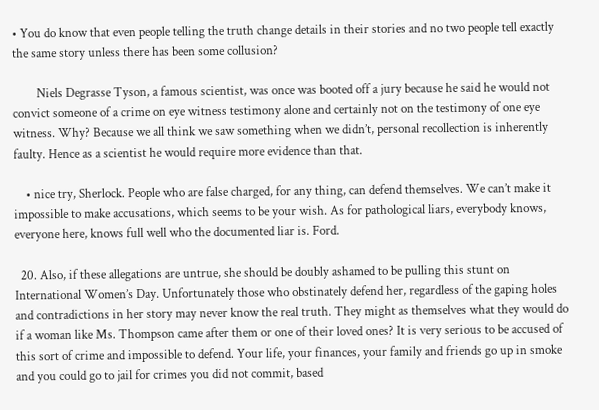• You do know that even people telling the truth change details in their stories and no two people tell exactly the same story unless there has been some collusion?

        Niels Degrasse Tyson, a famous scientist, was once was booted off a jury because he said he would not convict someone of a crime on eye witness testimony alone and certainly not on the testimony of one eye witness. Why? Because we all think we saw something when we didn’t, personal recollection is inherently faulty. Hence as a scientist he would require more evidence than that.

    • nice try, Sherlock. People who are false charged, for any thing, can defend themselves. We can’t make it impossible to make accusations, which seems to be your wish. As for pathological liars, everybody knows, everyone here, knows full well who the documented liar is. Ford.

  20. Also, if these allegations are untrue, she should be doubly ashamed to be pulling this stunt on International Women’s Day. Unfortunately those who obstinately defend her, regardless of the gaping holes and contradictions in her story may never know the real truth. They might as themselves what they would do if a woman like Ms. Thompson came after them or one of their loved ones? It is very serious to be accused of this sort of crime and impossible to defend. Your life, your finances, your family and friends go up in smoke and you could go to jail for crimes you did not commit, based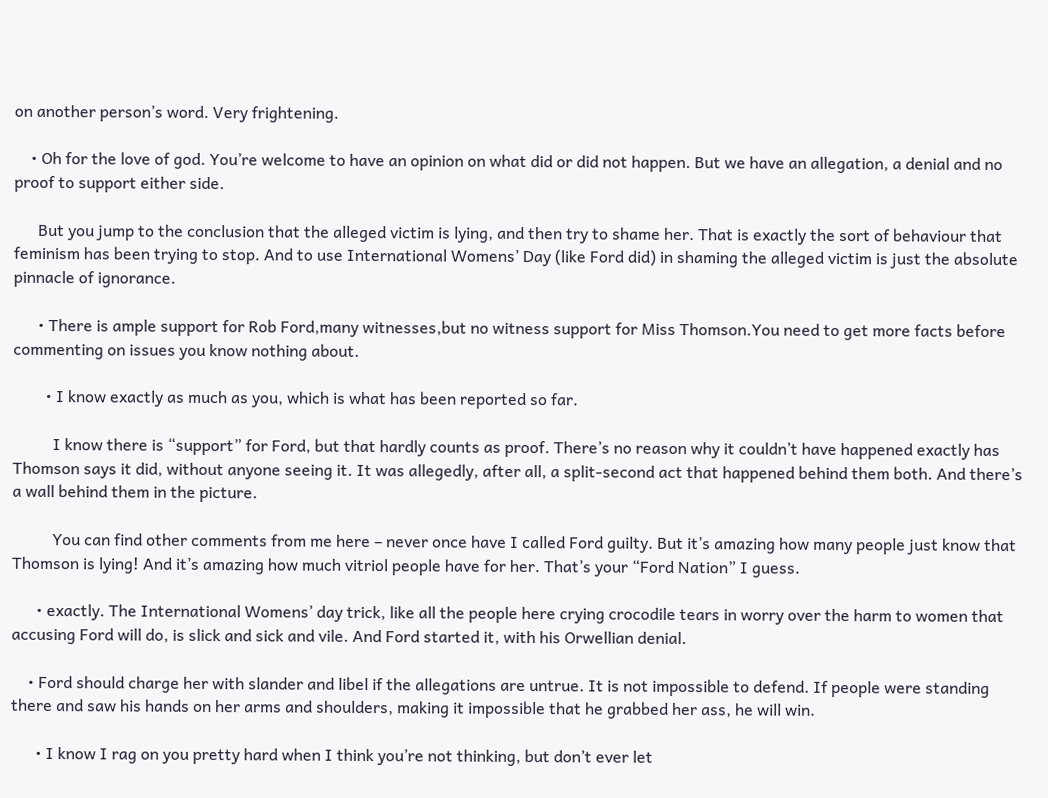on another person’s word. Very frightening.

    • Oh for the love of god. You’re welcome to have an opinion on what did or did not happen. But we have an allegation, a denial and no proof to support either side.

      But you jump to the conclusion that the alleged victim is lying, and then try to shame her. That is exactly the sort of behaviour that feminism has been trying to stop. And to use International Womens’ Day (like Ford did) in shaming the alleged victim is just the absolute pinnacle of ignorance.

      • There is ample support for Rob Ford,many witnesses,but no witness support for Miss Thomson.You need to get more facts before commenting on issues you know nothing about.

        • I know exactly as much as you, which is what has been reported so far.

          I know there is “support” for Ford, but that hardly counts as proof. There’s no reason why it couldn’t have happened exactly has Thomson says it did, without anyone seeing it. It was allegedly, after all, a split-second act that happened behind them both. And there’s a wall behind them in the picture.

          You can find other comments from me here – never once have I called Ford guilty. But it’s amazing how many people just know that Thomson is lying! And it’s amazing how much vitriol people have for her. That’s your “Ford Nation” I guess.

      • exactly. The International Womens’ day trick, like all the people here crying crocodile tears in worry over the harm to women that accusing Ford will do, is slick and sick and vile. And Ford started it, with his Orwellian denial.

    • Ford should charge her with slander and libel if the allegations are untrue. It is not impossible to defend. If people were standing there and saw his hands on her arms and shoulders, making it impossible that he grabbed her ass, he will win.

      • I know I rag on you pretty hard when I think you’re not thinking, but don’t ever let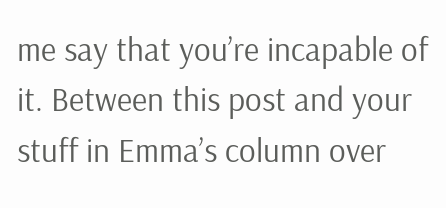me say that you’re incapable of it. Between this post and your stuff in Emma’s column over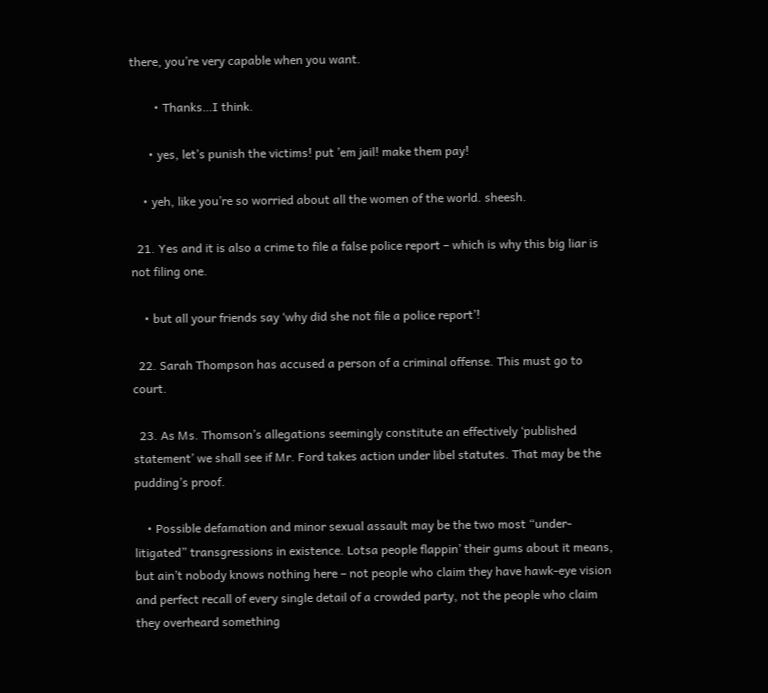there, you’re very capable when you want.

        • Thanks…I think.

      • yes, let’s punish the victims! put ’em jail! make them pay!

    • yeh, like you’re so worried about all the women of the world. sheesh.

  21. Yes and it is also a crime to file a false police report – which is why this big liar is not filing one.

    • but all your friends say ‘why did she not file a police report’!

  22. Sarah Thompson has accused a person of a criminal offense. This must go to court.

  23. As Ms. Thomson’s allegations seemingly constitute an effectively ‘published statement’ we shall see if Mr. Ford takes action under libel statutes. That may be the pudding’s proof.

    • Possible defamation and minor sexual assault may be the two most “under-litigated” transgressions in existence. Lotsa people flappin’ their gums about it means, but ain’t nobody knows nothing here – not people who claim they have hawk-eye vision and perfect recall of every single detail of a crowded party, not the people who claim they overheard something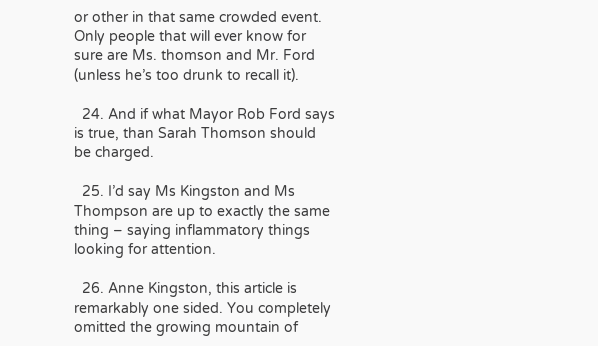or other in that same crowded event. Only people that will ever know for sure are Ms. thomson and Mr. Ford (unless he’s too drunk to recall it).

  24. And if what Mayor Rob Ford says is true, than Sarah Thomson should be charged.

  25. I’d say Ms Kingston and Ms Thompson are up to exactly the same thing – saying inflammatory things looking for attention.

  26. Anne Kingston, this article is remarkably one sided. You completely omitted the growing mountain of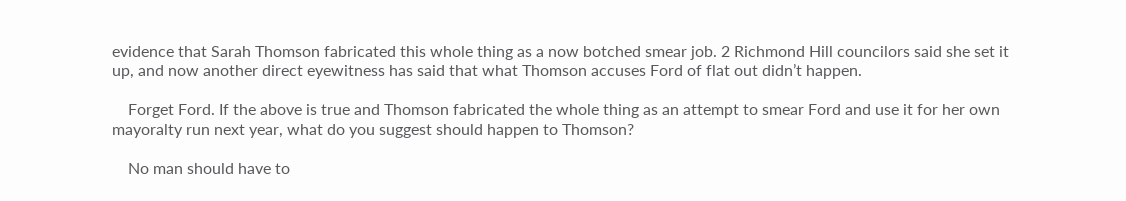evidence that Sarah Thomson fabricated this whole thing as a now botched smear job. 2 Richmond Hill councilors said she set it up, and now another direct eyewitness has said that what Thomson accuses Ford of flat out didn’t happen.

    Forget Ford. If the above is true and Thomson fabricated the whole thing as an attempt to smear Ford and use it for her own mayoralty run next year, what do you suggest should happen to Thomson?

    No man should have to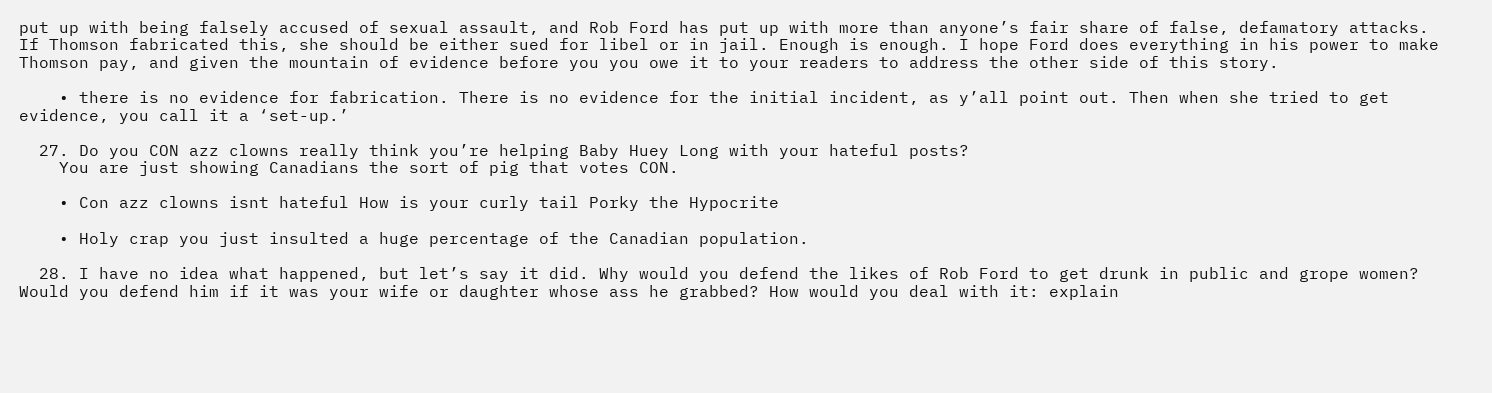put up with being falsely accused of sexual assault, and Rob Ford has put up with more than anyone’s fair share of false, defamatory attacks. If Thomson fabricated this, she should be either sued for libel or in jail. Enough is enough. I hope Ford does everything in his power to make Thomson pay, and given the mountain of evidence before you you owe it to your readers to address the other side of this story.

    • there is no evidence for fabrication. There is no evidence for the initial incident, as y’all point out. Then when she tried to get evidence, you call it a ‘set-up.’

  27. Do you CON azz clowns really think you’re helping Baby Huey Long with your hateful posts?
    You are just showing Canadians the sort of pig that votes CON.

    • Con azz clowns isnt hateful How is your curly tail Porky the Hypocrite

    • Holy crap you just insulted a huge percentage of the Canadian population.

  28. I have no idea what happened, but let’s say it did. Why would you defend the likes of Rob Ford to get drunk in public and grope women? Would you defend him if it was your wife or daughter whose ass he grabbed? How would you deal with it: explain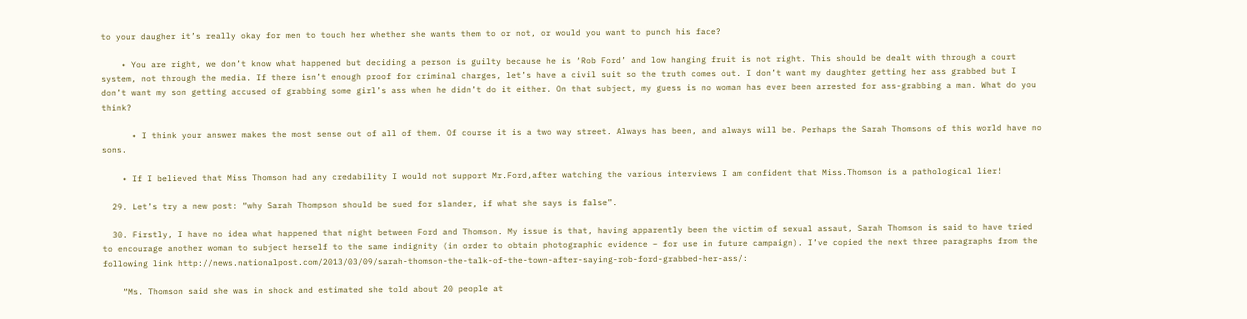to your daugher it’s really okay for men to touch her whether she wants them to or not, or would you want to punch his face?

    • You are right, we don’t know what happened but deciding a person is guilty because he is ‘Rob Ford’ and low hanging fruit is not right. This should be dealt with through a court system, not through the media. If there isn’t enough proof for criminal charges, let’s have a civil suit so the truth comes out. I don’t want my daughter getting her ass grabbed but I don’t want my son getting accused of grabbing some girl’s ass when he didn’t do it either. On that subject, my guess is no woman has ever been arrested for ass-grabbing a man. What do you think?

      • I think your answer makes the most sense out of all of them. Of course it is a two way street. Always has been, and always will be. Perhaps the Sarah Thomsons of this world have no sons.

    • If I believed that Miss Thomson had any credability I would not support Mr.Ford,after watching the various interviews I am confident that Miss.Thomson is a pathological lier!

  29. Let’s try a new post: “why Sarah Thompson should be sued for slander, if what she says is false”.

  30. Firstly, I have no idea what happened that night between Ford and Thomson. My issue is that, having apparently been the victim of sexual assaut, Sarah Thomson is said to have tried to encourage another woman to subject herself to the same indignity (in order to obtain photographic evidence – for use in future campaign). I’ve copied the next three paragraphs from the following link http://news.nationalpost.com/2013/03/09/sarah-thomson-the-talk-of-the-town-after-saying-rob-ford-grabbed-her-ass/:

    “Ms. Thomson said she was in shock and estimated she told about 20 people at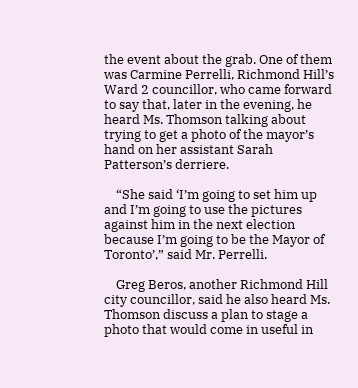the event about the grab. One of them was Carmine Perrelli, Richmond Hill’s Ward 2 councillor, who came forward to say that, later in the evening, he heard Ms. Thomson talking about trying to get a photo of the mayor’s hand on her assistant Sarah Patterson’s derriere.

    “She said ‘I’m going to set him up and I’m going to use the pictures against him in the next election because I’m going to be the Mayor of Toronto’,” said Mr. Perrelli.

    Greg Beros, another Richmond Hill city councillor, said he also heard Ms. Thomson discuss a plan to stage a photo that would come in useful in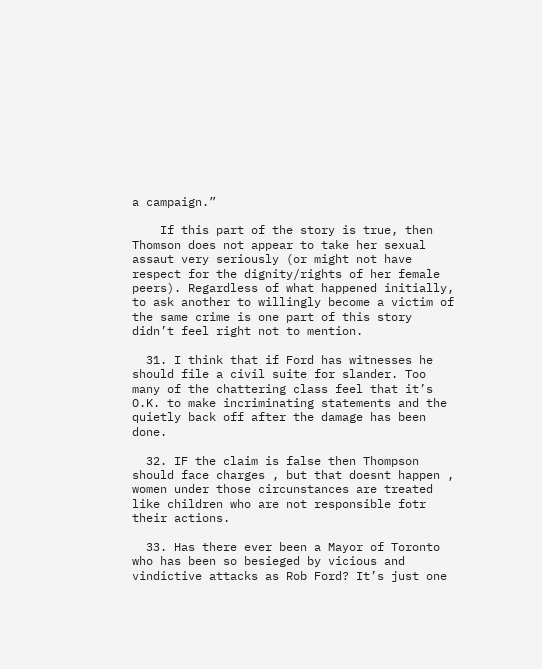a campaign.”

    If this part of the story is true, then Thomson does not appear to take her sexual assaut very seriously (or might not have respect for the dignity/rights of her female peers). Regardless of what happened initially, to ask another to willingly become a victim of the same crime is one part of this story didn’t feel right not to mention.

  31. I think that if Ford has witnesses he should file a civil suite for slander. Too many of the chattering class feel that it’s O.K. to make incriminating statements and the quietly back off after the damage has been done.

  32. IF the claim is false then Thompson should face charges , but that doesnt happen , women under those circunstances are treated like children who are not responsible fotr their actions.

  33. Has there ever been a Mayor of Toronto who has been so besieged by vicious and vindictive attacks as Rob Ford? It’s just one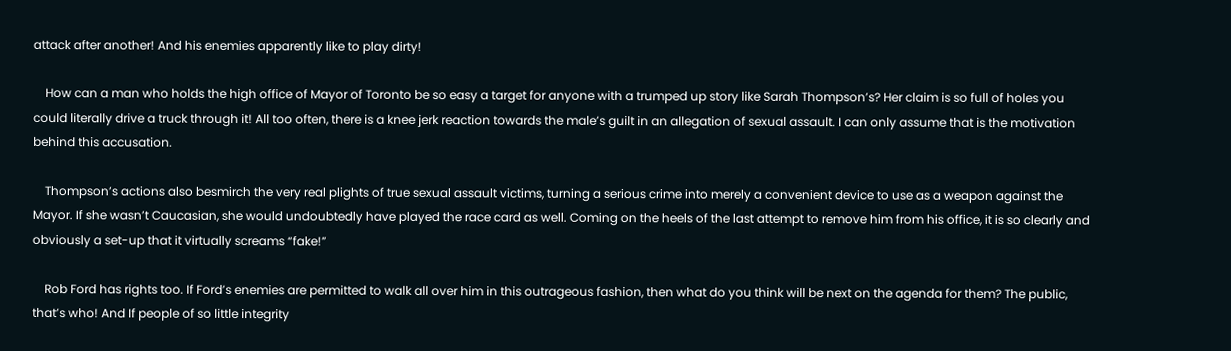attack after another! And his enemies apparently like to play dirty!

    How can a man who holds the high office of Mayor of Toronto be so easy a target for anyone with a trumped up story like Sarah Thompson’s? Her claim is so full of holes you could literally drive a truck through it! All too often, there is a knee jerk reaction towards the male’s guilt in an allegation of sexual assault. I can only assume that is the motivation behind this accusation.

    Thompson’s actions also besmirch the very real plights of true sexual assault victims, turning a serious crime into merely a convenient device to use as a weapon against the Mayor. If she wasn’t Caucasian, she would undoubtedly have played the race card as well. Coming on the heels of the last attempt to remove him from his office, it is so clearly and obviously a set-up that it virtually screams “fake!”

    Rob Ford has rights too. If Ford’s enemies are permitted to walk all over him in this outrageous fashion, then what do you think will be next on the agenda for them? The public, that’s who! And If people of so little integrity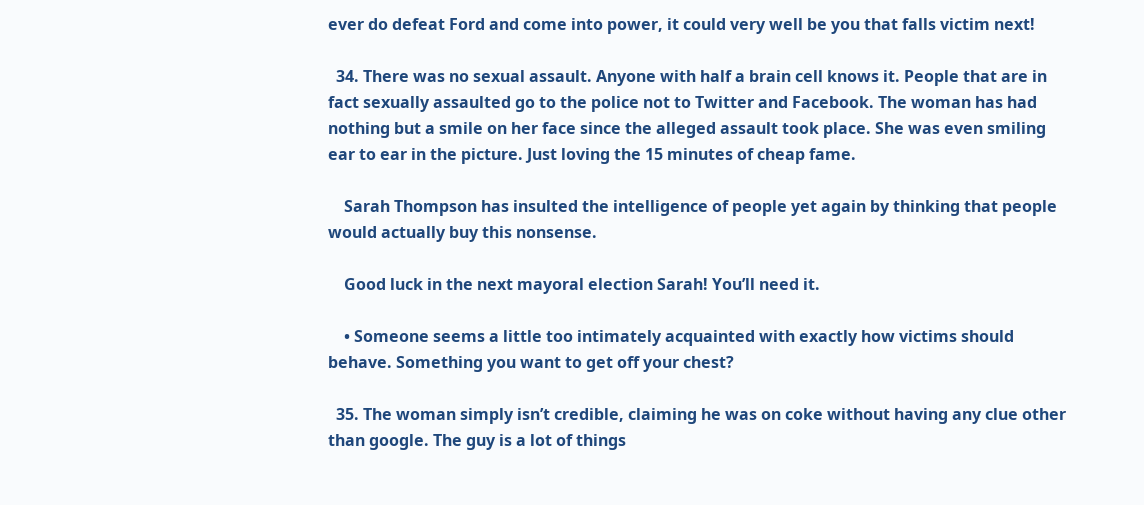ever do defeat Ford and come into power, it could very well be you that falls victim next!

  34. There was no sexual assault. Anyone with half a brain cell knows it. People that are in fact sexually assaulted go to the police not to Twitter and Facebook. The woman has had nothing but a smile on her face since the alleged assault took place. She was even smiling ear to ear in the picture. Just loving the 15 minutes of cheap fame.

    Sarah Thompson has insulted the intelligence of people yet again by thinking that people would actually buy this nonsense.

    Good luck in the next mayoral election Sarah! You’ll need it.

    • Someone seems a little too intimately acquainted with exactly how victims should behave. Something you want to get off your chest?

  35. The woman simply isn’t credible, claiming he was on coke without having any clue other than google. The guy is a lot of things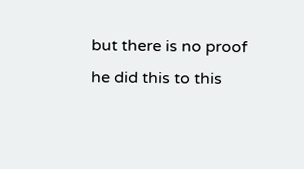but there is no proof he did this to this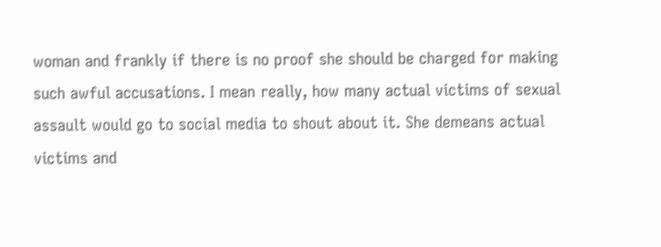woman and frankly if there is no proof she should be charged for making such awful accusations. I mean really, how many actual victims of sexual assault would go to social media to shout about it. She demeans actual victims and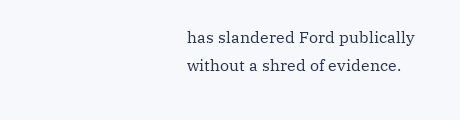has slandered Ford publically without a shred of evidence.